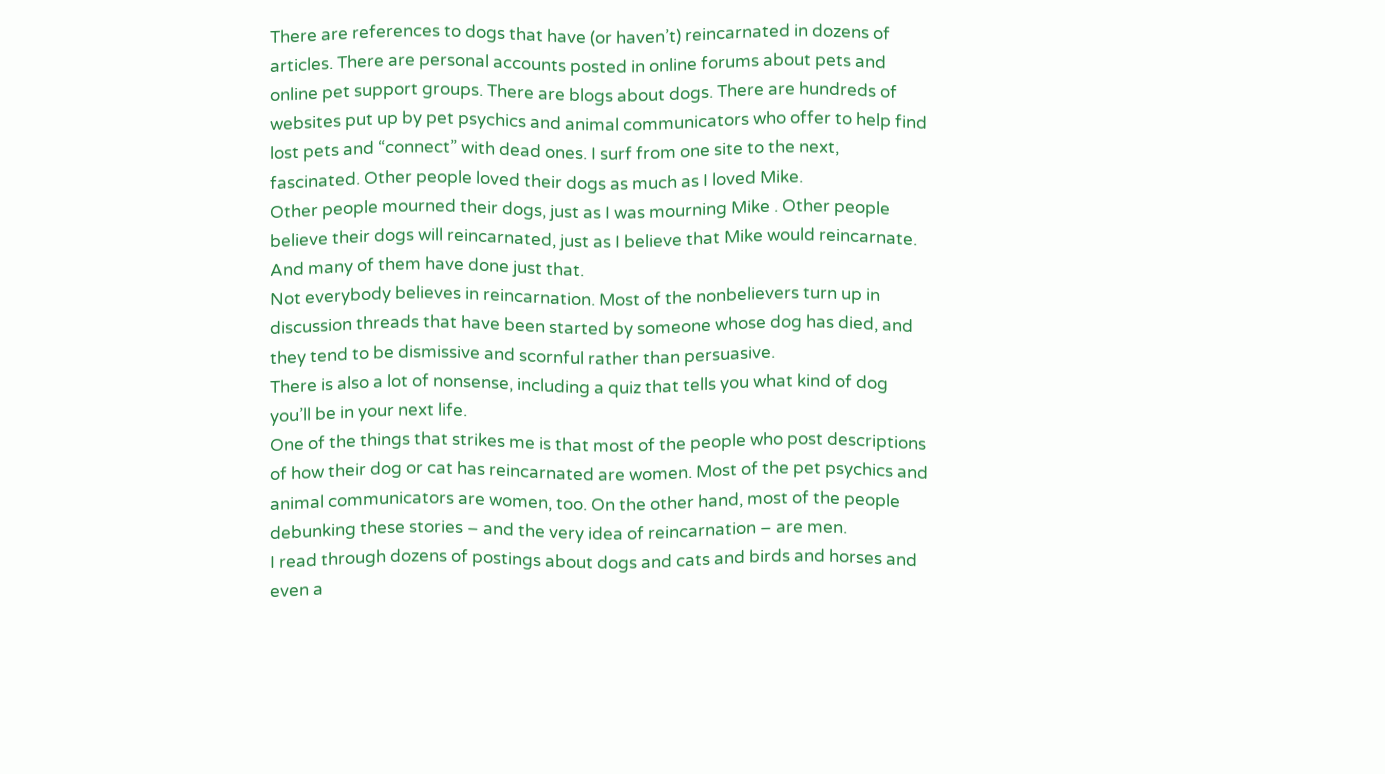There are references to dogs that have (or haven’t) reincarnated in dozens of articles. There are personal accounts posted in online forums about pets and online pet support groups. There are blogs about dogs. There are hundreds of websites put up by pet psychics and animal communicators who offer to help find lost pets and “connect” with dead ones. I surf from one site to the next, fascinated. Other people loved their dogs as much as I loved Mike.
Other people mourned their dogs, just as I was mourning Mike . Other people believe their dogs will reincarnated, just as I believe that Mike would reincarnate. And many of them have done just that.
Not everybody believes in reincarnation. Most of the nonbelievers turn up in discussion threads that have been started by someone whose dog has died, and they tend to be dismissive and scornful rather than persuasive.
There is also a lot of nonsense, including a quiz that tells you what kind of dog you’ll be in your next life.
One of the things that strikes me is that most of the people who post descriptions of how their dog or cat has reincarnated are women. Most of the pet psychics and animal communicators are women, too. On the other hand, most of the people debunking these stories – and the very idea of reincarnation – are men.
I read through dozens of postings about dogs and cats and birds and horses and even a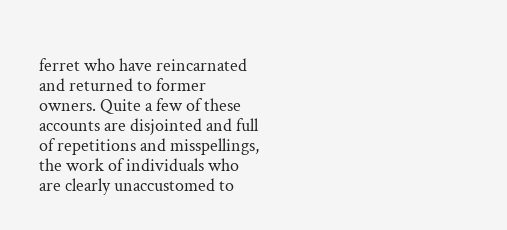ferret who have reincarnated and returned to former owners. Quite a few of these accounts are disjointed and full of repetitions and misspellings, the work of individuals who are clearly unaccustomed to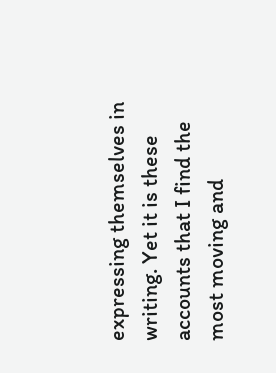expressing themselves in writing. Yet it is these accounts that I find the most moving and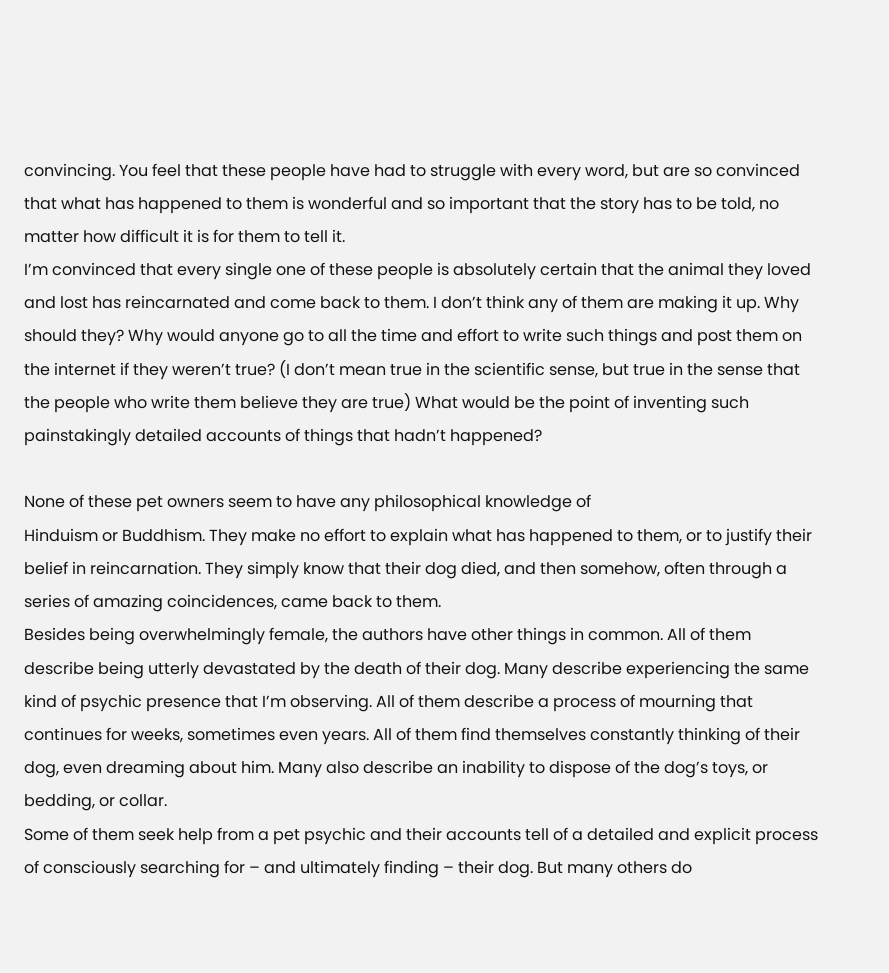convincing. You feel that these people have had to struggle with every word, but are so convinced that what has happened to them is wonderful and so important that the story has to be told, no matter how difficult it is for them to tell it.
I’m convinced that every single one of these people is absolutely certain that the animal they loved and lost has reincarnated and come back to them. I don’t think any of them are making it up. Why should they? Why would anyone go to all the time and effort to write such things and post them on the internet if they weren’t true? (I don’t mean true in the scientific sense, but true in the sense that the people who write them believe they are true) What would be the point of inventing such painstakingly detailed accounts of things that hadn’t happened?

None of these pet owners seem to have any philosophical knowledge of
Hinduism or Buddhism. They make no effort to explain what has happened to them, or to justify their belief in reincarnation. They simply know that their dog died, and then somehow, often through a series of amazing coincidences, came back to them.
Besides being overwhelmingly female, the authors have other things in common. All of them describe being utterly devastated by the death of their dog. Many describe experiencing the same kind of psychic presence that I’m observing. All of them describe a process of mourning that continues for weeks, sometimes even years. All of them find themselves constantly thinking of their dog, even dreaming about him. Many also describe an inability to dispose of the dog’s toys, or bedding, or collar.
Some of them seek help from a pet psychic and their accounts tell of a detailed and explicit process of consciously searching for – and ultimately finding – their dog. But many others do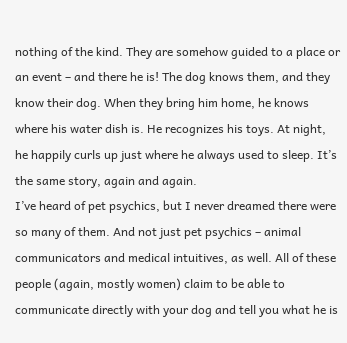nothing of the kind. They are somehow guided to a place or an event – and there he is! The dog knows them, and they know their dog. When they bring him home, he knows where his water dish is. He recognizes his toys. At night, he happily curls up just where he always used to sleep. It’s the same story, again and again.
I’ve heard of pet psychics, but I never dreamed there were so many of them. And not just pet psychics – animal communicators and medical intuitives, as well. All of these people (again, mostly women) claim to be able to communicate directly with your dog and tell you what he is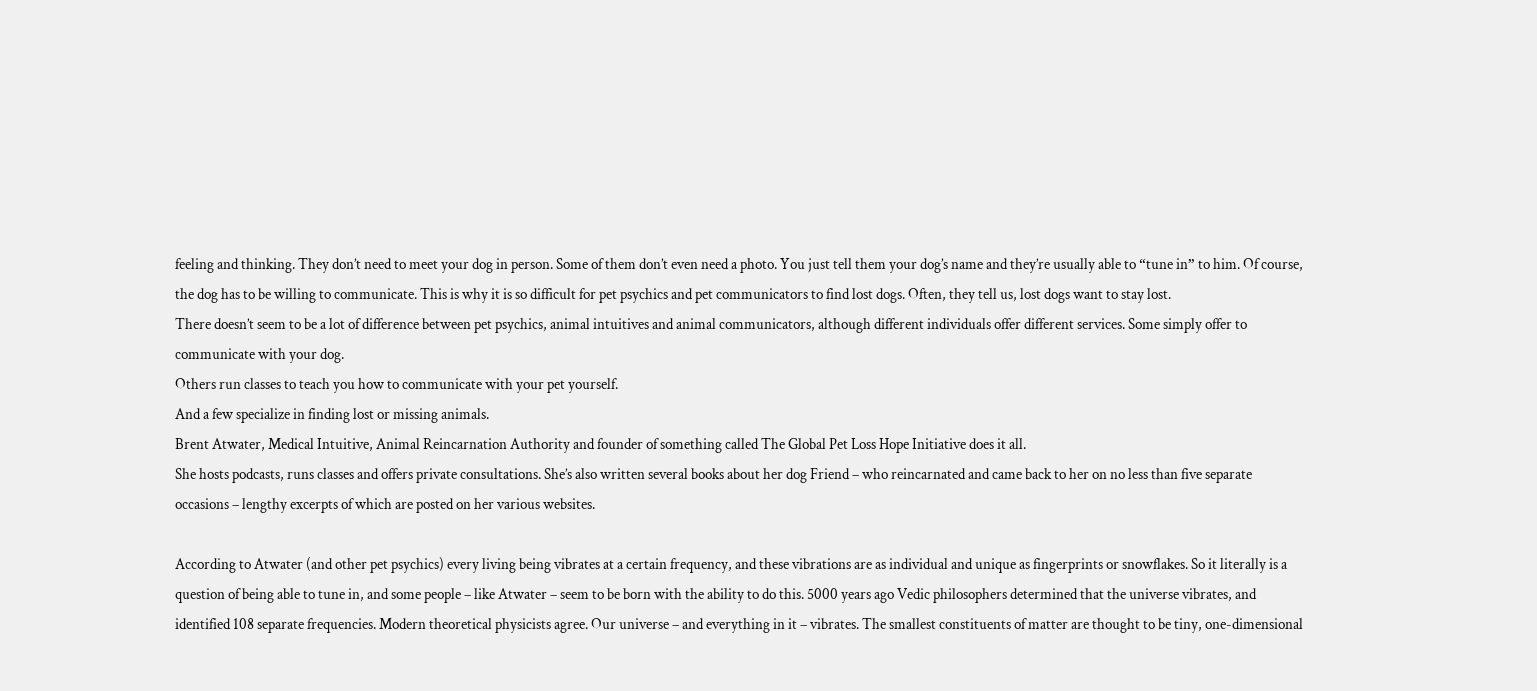feeling and thinking. They don’t need to meet your dog in person. Some of them don’t even need a photo. You just tell them your dog’s name and they’re usually able to “tune in” to him. Of course, the dog has to be willing to communicate. This is why it is so difficult for pet psychics and pet communicators to find lost dogs. Often, they tell us, lost dogs want to stay lost.
There doesn’t seem to be a lot of difference between pet psychics, animal intuitives and animal communicators, although different individuals offer different services. Some simply offer to communicate with your dog.
Others run classes to teach you how to communicate with your pet yourself.
And a few specialize in finding lost or missing animals.
Brent Atwater, Medical Intuitive, Animal Reincarnation Authority and founder of something called The Global Pet Loss Hope Initiative does it all.
She hosts podcasts, runs classes and offers private consultations. She’s also written several books about her dog Friend – who reincarnated and came back to her on no less than five separate occasions – lengthy excerpts of which are posted on her various websites.

According to Atwater (and other pet psychics) every living being vibrates at a certain frequency, and these vibrations are as individual and unique as fingerprints or snowflakes. So it literally is a question of being able to tune in, and some people – like Atwater – seem to be born with the ability to do this. 5000 years ago Vedic philosophers determined that the universe vibrates, and identified 108 separate frequencies. Modern theoretical physicists agree. Our universe – and everything in it – vibrates. The smallest constituents of matter are thought to be tiny, one-dimensional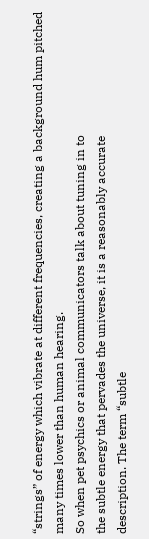“strings” of energy which vibrate at different frequencies, creating a background hum pitched many times lower than human hearing.
So when pet psychics or animal communicators talk about tuning in to
the subtle energy that pervades the universe, it is a reasonably accurate
description. The term “subtle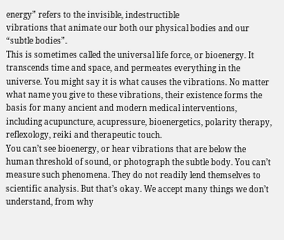energy” refers to the invisible, indestructible
vibrations that animate our both our physical bodies and our “subtle bodies”.
This is sometimes called the universal life force, or bioenergy. It transcends time and space, and permeates everything in the universe. You might say it is what causes the vibrations. No matter what name you give to these vibrations, their existence forms the basis for many ancient and modern medical interventions, including acupuncture, acupressure, bioenergetics, polarity therapy, reflexology, reiki and therapeutic touch.
You can’t see bioenergy, or hear vibrations that are below the human threshold of sound, or photograph the subtle body. You can’t measure such phenomena. They do not readily lend themselves to scientific analysis. But that’s okay. We accept many things we don’t understand, from why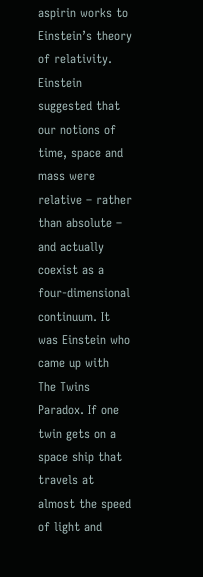aspirin works to Einstein’s theory of relativity. Einstein suggested that our notions of time, space and mass were relative – rather than absolute – and actually coexist as a four-dimensional continuum. It was Einstein who came up with
The Twins Paradox. If one twin gets on a space ship that travels at almost the speed of light and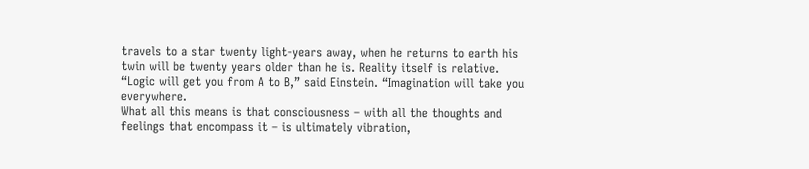travels to a star twenty light-years away, when he returns to earth his twin will be twenty years older than he is. Reality itself is relative. “Logic will get you from A to B,” said Einstein. “Imagination will take you everywhere.
What all this means is that consciousness – with all the thoughts and feelings that encompass it – is ultimately vibration,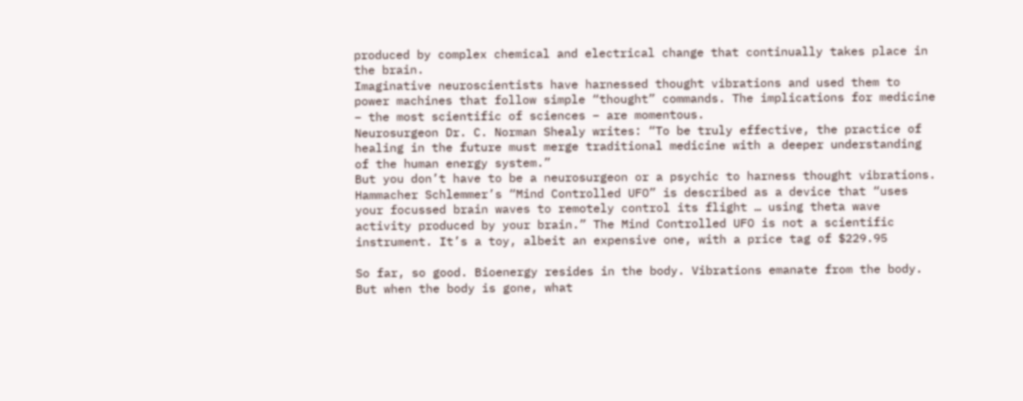produced by complex chemical and electrical change that continually takes place in the brain.
Imaginative neuroscientists have harnessed thought vibrations and used them to power machines that follow simple “thought” commands. The implications for medicine – the most scientific of sciences – are momentous.
Neurosurgeon Dr. C. Norman Shealy writes: “To be truly effective, the practice of healing in the future must merge traditional medicine with a deeper understanding of the human energy system.”
But you don’t have to be a neurosurgeon or a psychic to harness thought vibrations. Hammacher Schlemmer’s “Mind Controlled UFO” is described as a device that “uses your focussed brain waves to remotely control its flight … using theta wave activity produced by your brain.” The Mind Controlled UFO is not a scientific instrument. It’s a toy, albeit an expensive one, with a price tag of $229.95

So far, so good. Bioenergy resides in the body. Vibrations emanate from the body. But when the body is gone, what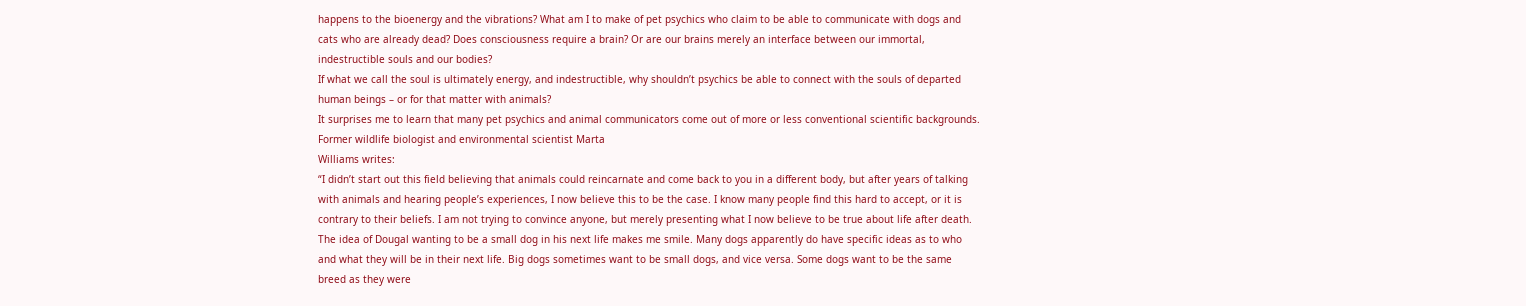happens to the bioenergy and the vibrations? What am I to make of pet psychics who claim to be able to communicate with dogs and cats who are already dead? Does consciousness require a brain? Or are our brains merely an interface between our immortal, indestructible souls and our bodies?
If what we call the soul is ultimately energy, and indestructible, why shouldn’t psychics be able to connect with the souls of departed human beings – or for that matter with animals?
It surprises me to learn that many pet psychics and animal communicators come out of more or less conventional scientific backgrounds. Former wildlife biologist and environmental scientist Marta
Williams writes:
“I didn’t start out this field believing that animals could reincarnate and come back to you in a different body, but after years of talking with animals and hearing people’s experiences, I now believe this to be the case. I know many people find this hard to accept, or it is contrary to their beliefs. I am not trying to convince anyone, but merely presenting what I now believe to be true about life after death.
The idea of Dougal wanting to be a small dog in his next life makes me smile. Many dogs apparently do have specific ideas as to who and what they will be in their next life. Big dogs sometimes want to be small dogs, and vice versa. Some dogs want to be the same breed as they were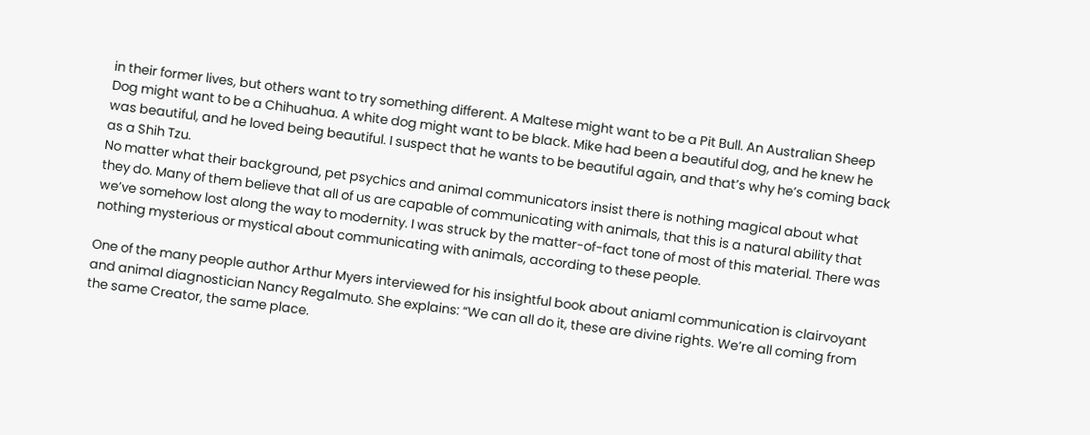in their former lives, but others want to try something different. A Maltese might want to be a Pit Bull. An Australian Sheep Dog might want to be a Chihuahua. A white dog might want to be black. Mike had been a beautiful dog, and he knew he was beautiful, and he loved being beautiful. I suspect that he wants to be beautiful again, and that’s why he’s coming back as a Shih Tzu.
No matter what their background, pet psychics and animal communicators insist there is nothing magical about what they do. Many of them believe that all of us are capable of communicating with animals, that this is a natural ability that we’ve somehow lost along the way to modernity. I was struck by the matter-of-fact tone of most of this material. There was nothing mysterious or mystical about communicating with animals, according to these people.

One of the many people author Arthur Myers interviewed for his insightful book about aniaml communication is clairvoyant and animal diagnostician Nancy Regalmuto. She explains: “We can all do it, these are divine rights. We’re all coming from the same Creator, the same place.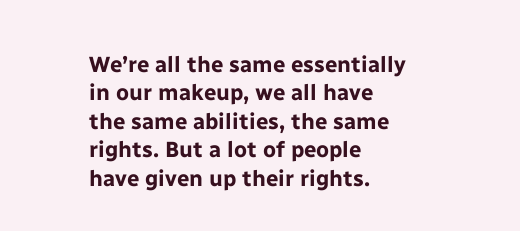We’re all the same essentially in our makeup, we all have the same abilities, the same rights. But a lot of people have given up their rights.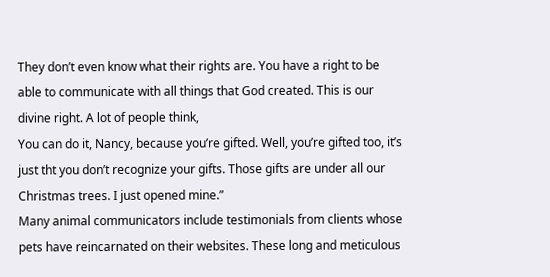They don’t even know what their rights are. You have a right to be able to communicate with all things that God created. This is our divine right. A lot of people think,
You can do it, Nancy, because you’re gifted. Well, you’re gifted too, it’s just tht you don’t recognize your gifts. Those gifts are under all our Christmas trees. I just opened mine.”
Many animal communicators include testimonials from clients whose pets have reincarnated on their websites. These long and meticulous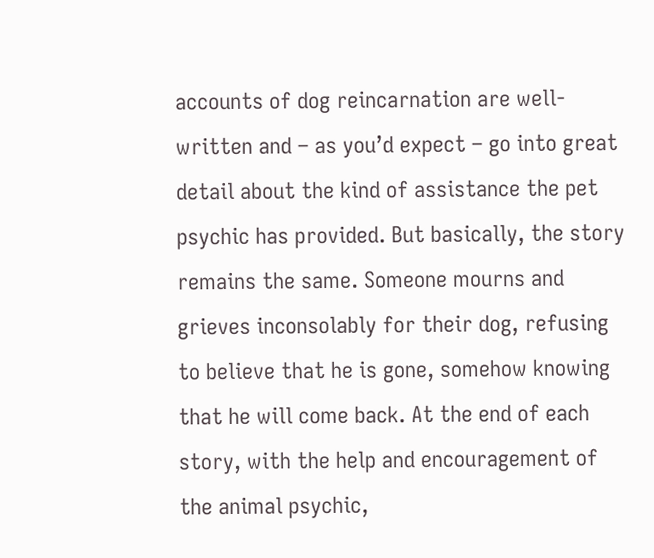accounts of dog reincarnation are well-written and – as you’d expect – go into great detail about the kind of assistance the pet psychic has provided. But basically, the story remains the same. Someone mourns and grieves inconsolably for their dog, refusing to believe that he is gone, somehow knowing that he will come back. At the end of each story, with the help and encouragement of the animal psychic,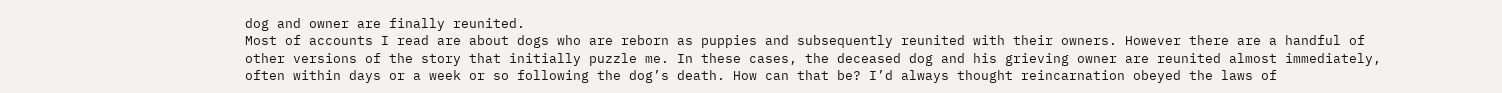dog and owner are finally reunited.
Most of accounts I read are about dogs who are reborn as puppies and subsequently reunited with their owners. However there are a handful of other versions of the story that initially puzzle me. In these cases, the deceased dog and his grieving owner are reunited almost immediately, often within days or a week or so following the dog’s death. How can that be? I’d always thought reincarnation obeyed the laws of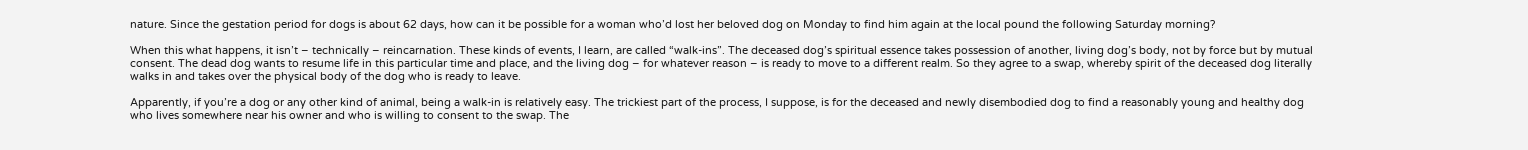nature. Since the gestation period for dogs is about 62 days, how can it be possible for a woman who’d lost her beloved dog on Monday to find him again at the local pound the following Saturday morning?

When this what happens, it isn’t – technically – reincarnation. These kinds of events, I learn, are called “walk-ins”. The deceased dog’s spiritual essence takes possession of another, living dog’s body, not by force but by mutual consent. The dead dog wants to resume life in this particular time and place, and the living dog – for whatever reason – is ready to move to a different realm. So they agree to a swap, whereby spirit of the deceased dog literally walks in and takes over the physical body of the dog who is ready to leave.

Apparently, if you’re a dog or any other kind of animal, being a walk-in is relatively easy. The trickiest part of the process, I suppose, is for the deceased and newly disembodied dog to find a reasonably young and healthy dog who lives somewhere near his owner and who is willing to consent to the swap. The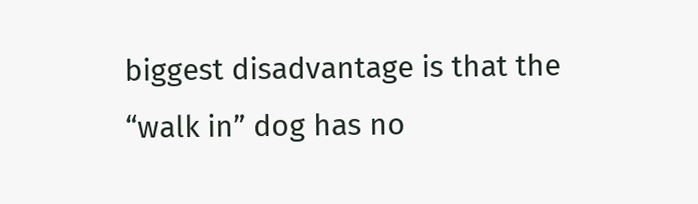biggest disadvantage is that the “walk in” dog has no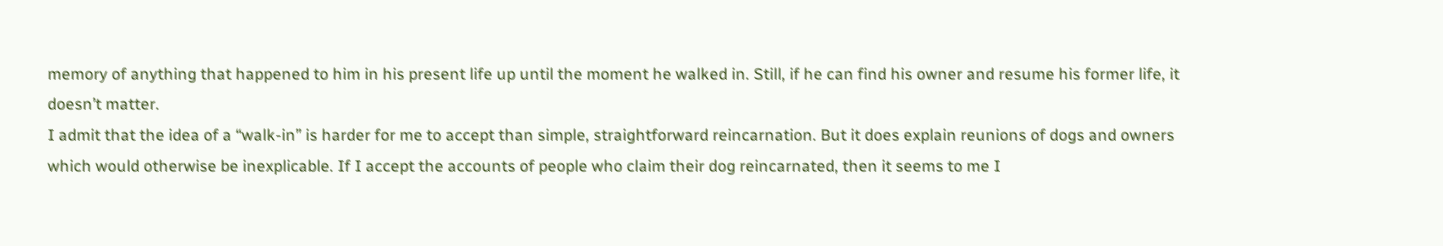memory of anything that happened to him in his present life up until the moment he walked in. Still, if he can find his owner and resume his former life, it doesn’t matter.
I admit that the idea of a “walk-in” is harder for me to accept than simple, straightforward reincarnation. But it does explain reunions of dogs and owners which would otherwise be inexplicable. If I accept the accounts of people who claim their dog reincarnated, then it seems to me I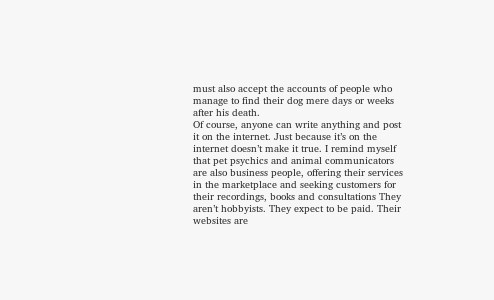must also accept the accounts of people who manage to find their dog mere days or weeks after his death.
Of course, anyone can write anything and post it on the internet. Just because it’s on the internet doesn’t make it true. I remind myself that pet psychics and animal communicators are also business people, offering their services in the marketplace and seeking customers for their recordings, books and consultations They aren’t hobbyists. They expect to be paid. Their websites are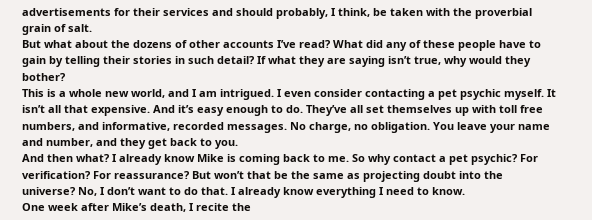advertisements for their services and should probably, I think, be taken with the proverbial grain of salt.
But what about the dozens of other accounts I’ve read? What did any of these people have to gain by telling their stories in such detail? If what they are saying isn’t true, why would they bother?
This is a whole new world, and I am intrigued. I even consider contacting a pet psychic myself. It isn’t all that expensive. And it’s easy enough to do. They’ve all set themselves up with toll free numbers, and informative, recorded messages. No charge, no obligation. You leave your name and number, and they get back to you.
And then what? I already know Mike is coming back to me. So why contact a pet psychic? For verification? For reassurance? But won’t that be the same as projecting doubt into the universe? No, I don’t want to do that. I already know everything I need to know.
One week after Mike’s death, I recite the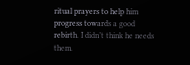ritual prayers to help him progress towards a good rebirth. I didn’t think he needs them.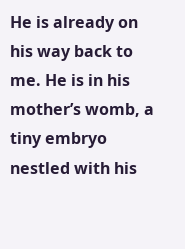He is already on his way back to me. He is in his mother’s womb, a tiny embryo nestled with his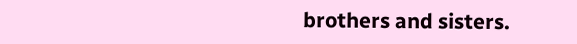brothers and sisters.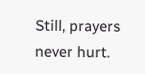Still, prayers never hurt.